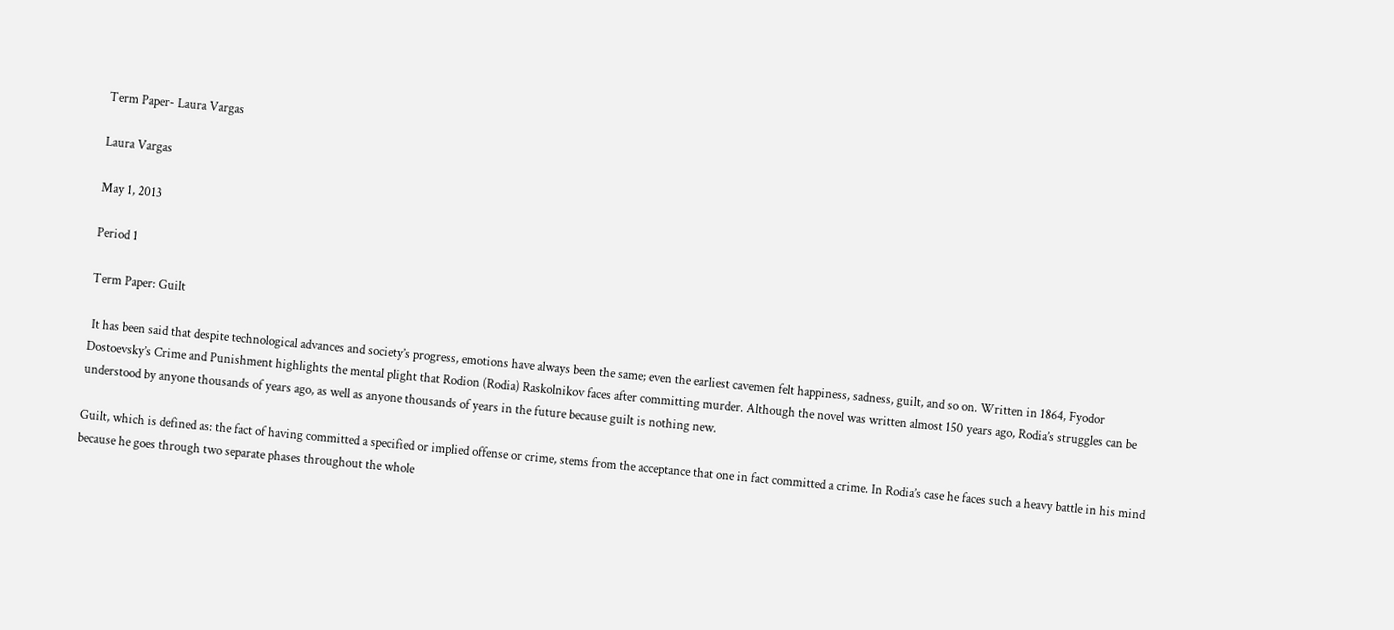Term Paper- Laura Vargas

Laura Vargas

May 1, 2013

Period 1

Term Paper: Guilt

 It has been said that despite technological advances and society’s progress, emotions have always been the same; even the earliest cavemen felt happiness, sadness, guilt, and so on. Written in 1864, Fyodor Dostoevsky’s Crime and Punishment highlights the mental plight that Rodion (Rodia) Raskolnikov faces after committing murder. Although the novel was written almost 150 years ago, Rodia’s struggles can be understood by anyone thousands of years ago, as well as anyone thousands of years in the future because guilt is nothing new.

Guilt, which is defined as: the fact of having committed a specified or implied offense or crime, stems from the acceptance that one in fact committed a crime. In Rodia’s case he faces such a heavy battle in his mind because he goes through two separate phases throughout the whole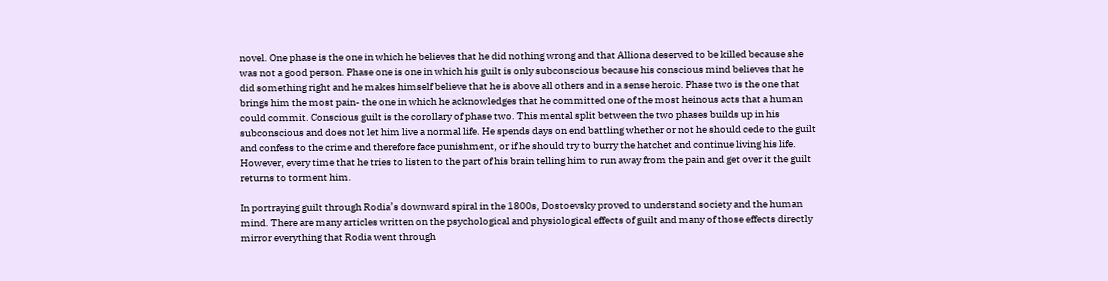novel. One phase is the one in which he believes that he did nothing wrong and that Alliona deserved to be killed because she was not a good person. Phase one is one in which his guilt is only subconscious because his conscious mind believes that he did something right and he makes himself believe that he is above all others and in a sense heroic. Phase two is the one that brings him the most pain- the one in which he acknowledges that he committed one of the most heinous acts that a human could commit. Conscious guilt is the corollary of phase two. This mental split between the two phases builds up in his subconscious and does not let him live a normal life. He spends days on end battling whether or not he should cede to the guilt and confess to the crime and therefore face punishment, or if he should try to burry the hatchet and continue living his life. However, every time that he tries to listen to the part of his brain telling him to run away from the pain and get over it the guilt returns to torment him.

In portraying guilt through Rodia’s downward spiral in the 1800s, Dostoevsky proved to understand society and the human mind. There are many articles written on the psychological and physiological effects of guilt and many of those effects directly mirror everything that Rodia went through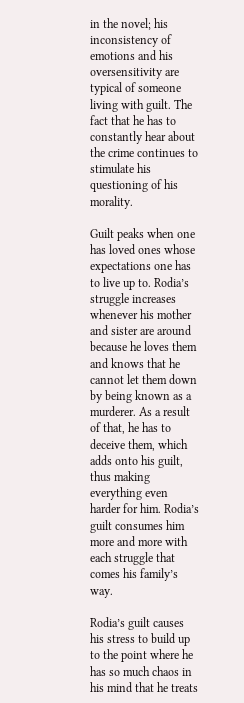in the novel; his inconsistency of emotions and his oversensitivity are typical of someone living with guilt. The fact that he has to constantly hear about the crime continues to stimulate his questioning of his morality.

Guilt peaks when one has loved ones whose expectations one has to live up to. Rodia’s struggle increases whenever his mother and sister are around because he loves them and knows that he cannot let them down by being known as a murderer. As a result of that, he has to deceive them, which adds onto his guilt, thus making everything even harder for him. Rodia’s guilt consumes him more and more with each struggle that comes his family’s way.

Rodia’s guilt causes his stress to build up to the point where he has so much chaos in his mind that he treats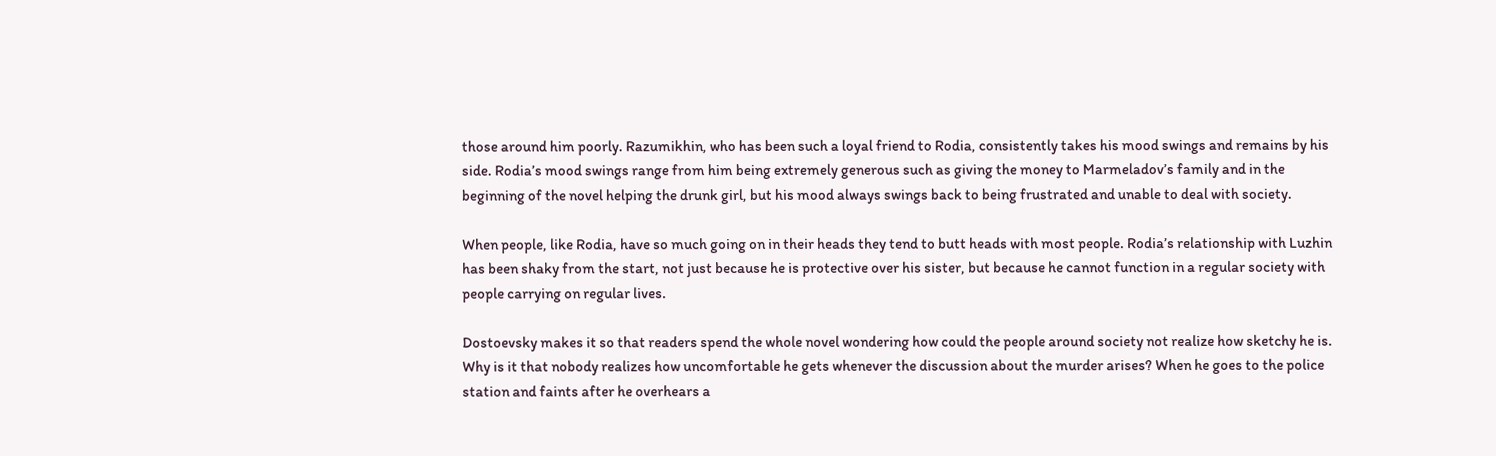those around him poorly. Razumikhin, who has been such a loyal friend to Rodia, consistently takes his mood swings and remains by his side. Rodia’s mood swings range from him being extremely generous such as giving the money to Marmeladov’s family and in the beginning of the novel helping the drunk girl, but his mood always swings back to being frustrated and unable to deal with society.

When people, like Rodia, have so much going on in their heads they tend to butt heads with most people. Rodia’s relationship with Luzhin has been shaky from the start, not just because he is protective over his sister, but because he cannot function in a regular society with people carrying on regular lives.

Dostoevsky makes it so that readers spend the whole novel wondering how could the people around society not realize how sketchy he is. Why is it that nobody realizes how uncomfortable he gets whenever the discussion about the murder arises? When he goes to the police station and faints after he overhears a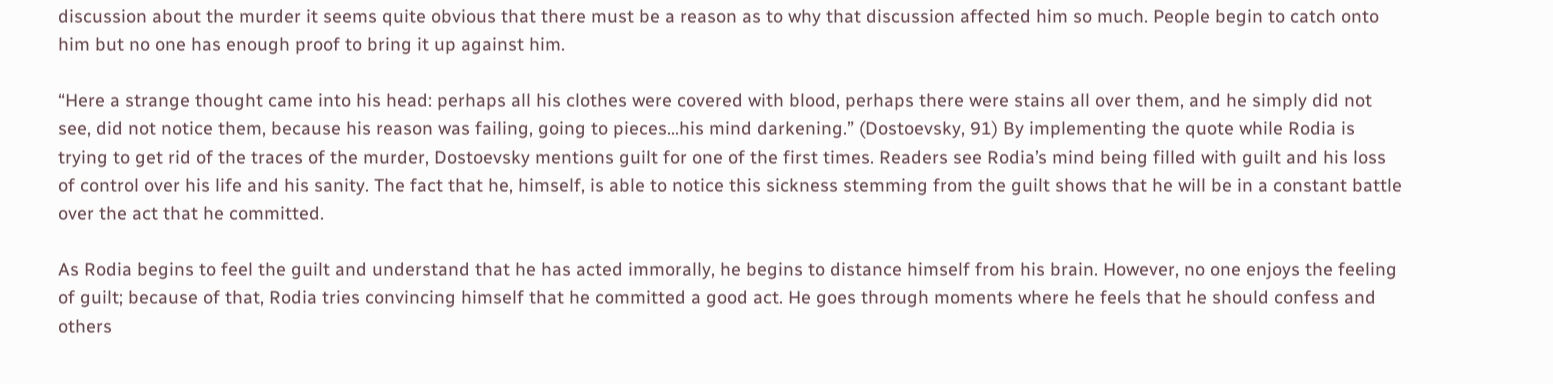discussion about the murder it seems quite obvious that there must be a reason as to why that discussion affected him so much. People begin to catch onto him but no one has enough proof to bring it up against him.

“Here a strange thought came into his head: perhaps all his clothes were covered with blood, perhaps there were stains all over them, and he simply did not see, did not notice them, because his reason was failing, going to pieces…his mind darkening.” (Dostoevsky, 91) By implementing the quote while Rodia is trying to get rid of the traces of the murder, Dostoevsky mentions guilt for one of the first times. Readers see Rodia’s mind being filled with guilt and his loss of control over his life and his sanity. The fact that he, himself, is able to notice this sickness stemming from the guilt shows that he will be in a constant battle over the act that he committed.

As Rodia begins to feel the guilt and understand that he has acted immorally, he begins to distance himself from his brain. However, no one enjoys the feeling of guilt; because of that, Rodia tries convincing himself that he committed a good act. He goes through moments where he feels that he should confess and others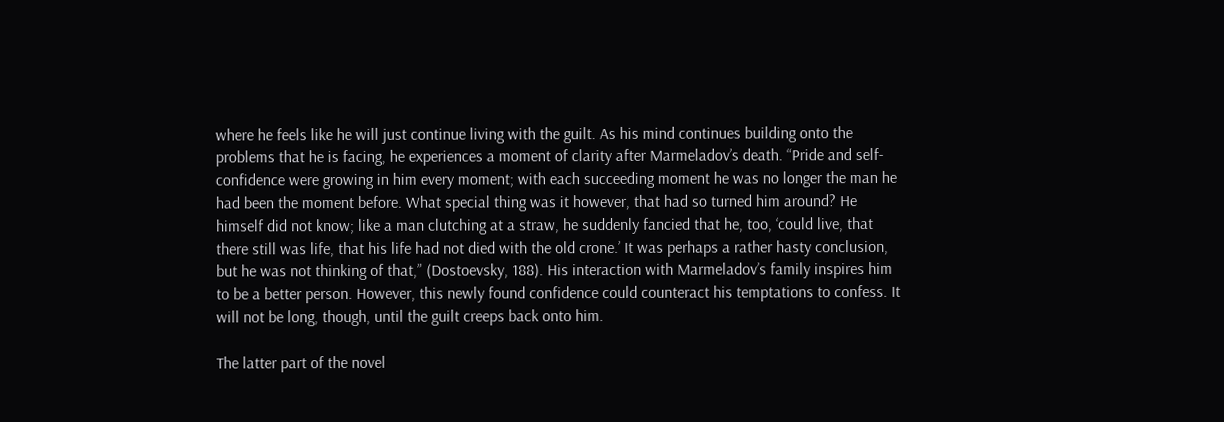where he feels like he will just continue living with the guilt. As his mind continues building onto the problems that he is facing, he experiences a moment of clarity after Marmeladov’s death. “Pride and self-confidence were growing in him every moment; with each succeeding moment he was no longer the man he had been the moment before. What special thing was it however, that had so turned him around? He himself did not know; like a man clutching at a straw, he suddenly fancied that he, too, ‘could live, that there still was life, that his life had not died with the old crone.’ It was perhaps a rather hasty conclusion, but he was not thinking of that,” (Dostoevsky, 188). His interaction with Marmeladov’s family inspires him to be a better person. However, this newly found confidence could counteract his temptations to confess. It will not be long, though, until the guilt creeps back onto him.

The latter part of the novel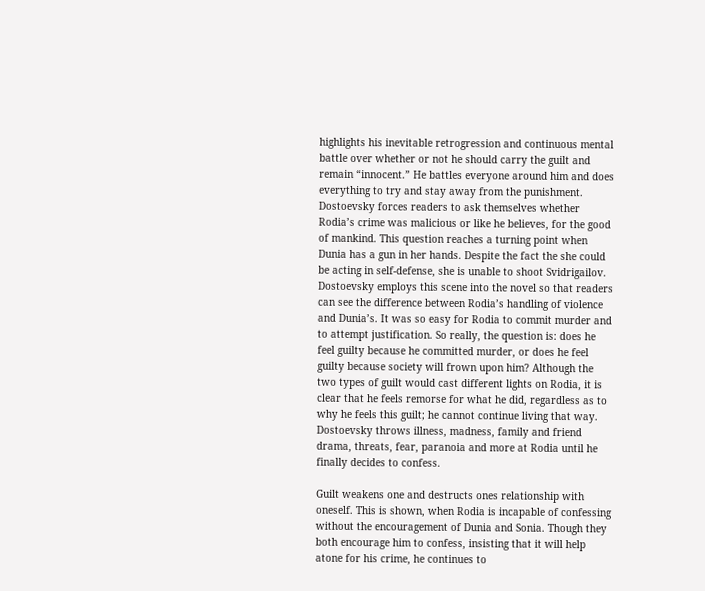highlights his inevitable retrogression and continuous mental battle over whether or not he should carry the guilt and remain “innocent.” He battles everyone around him and does everything to try and stay away from the punishment. Dostoevsky forces readers to ask themselves whether Rodia’s crime was malicious or like he believes, for the good of mankind. This question reaches a turning point when Dunia has a gun in her hands. Despite the fact the she could be acting in self-defense, she is unable to shoot Svidrigailov. Dostoevsky employs this scene into the novel so that readers can see the difference between Rodia’s handling of violence and Dunia’s. It was so easy for Rodia to commit murder and to attempt justification. So really, the question is: does he feel guilty because he committed murder, or does he feel guilty because society will frown upon him? Although the two types of guilt would cast different lights on Rodia, it is clear that he feels remorse for what he did, regardless as to why he feels this guilt; he cannot continue living that way. Dostoevsky throws illness, madness, family and friend drama, threats, fear, paranoia and more at Rodia until he finally decides to confess.

Guilt weakens one and destructs ones relationship with oneself. This is shown, when Rodia is incapable of confessing without the encouragement of Dunia and Sonia. Though they both encourage him to confess, insisting that it will help atone for his crime, he continues to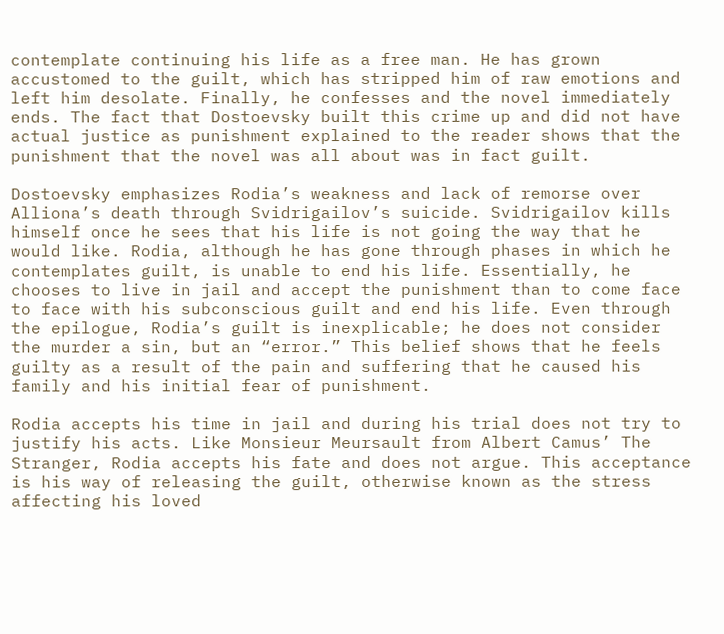contemplate continuing his life as a free man. He has grown accustomed to the guilt, which has stripped him of raw emotions and left him desolate. Finally, he confesses and the novel immediately ends. The fact that Dostoevsky built this crime up and did not have actual justice as punishment explained to the reader shows that the punishment that the novel was all about was in fact guilt.

Dostoevsky emphasizes Rodia’s weakness and lack of remorse over Alliona’s death through Svidrigailov’s suicide. Svidrigailov kills himself once he sees that his life is not going the way that he would like. Rodia, although he has gone through phases in which he contemplates guilt, is unable to end his life. Essentially, he chooses to live in jail and accept the punishment than to come face to face with his subconscious guilt and end his life. Even through the epilogue, Rodia’s guilt is inexplicable; he does not consider the murder a sin, but an “error.” This belief shows that he feels guilty as a result of the pain and suffering that he caused his family and his initial fear of punishment.

Rodia accepts his time in jail and during his trial does not try to justify his acts. Like Monsieur Meursault from Albert Camus’ The Stranger, Rodia accepts his fate and does not argue. This acceptance is his way of releasing the guilt, otherwise known as the stress affecting his loved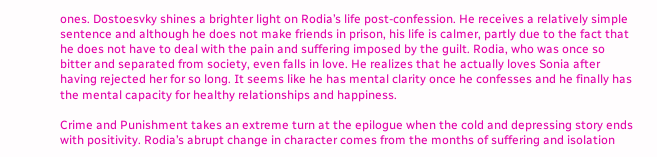ones. Dostoesvky shines a brighter light on Rodia’s life post-confession. He receives a relatively simple sentence and although he does not make friends in prison, his life is calmer, partly due to the fact that he does not have to deal with the pain and suffering imposed by the guilt. Rodia, who was once so bitter and separated from society, even falls in love. He realizes that he actually loves Sonia after having rejected her for so long. It seems like he has mental clarity once he confesses and he finally has the mental capacity for healthy relationships and happiness.

Crime and Punishment takes an extreme turn at the epilogue when the cold and depressing story ends with positivity. Rodia’s abrupt change in character comes from the months of suffering and isolation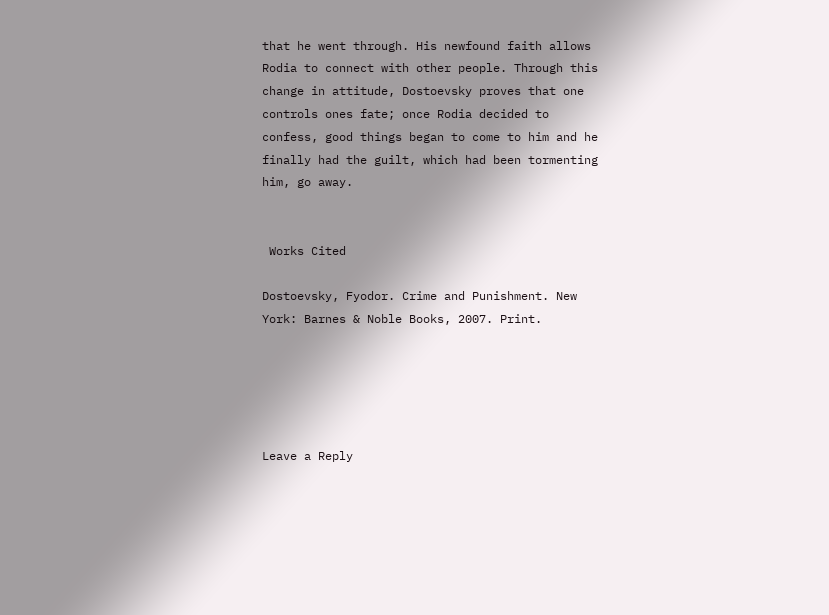that he went through. His newfound faith allows Rodia to connect with other people. Through this change in attitude, Dostoevsky proves that one controls ones fate; once Rodia decided to confess, good things began to come to him and he finally had the guilt, which had been tormenting him, go away.


 Works Cited

Dostoevsky, Fyodor. Crime and Punishment. New York: Barnes & Noble Books, 2007. Print.





Leave a Reply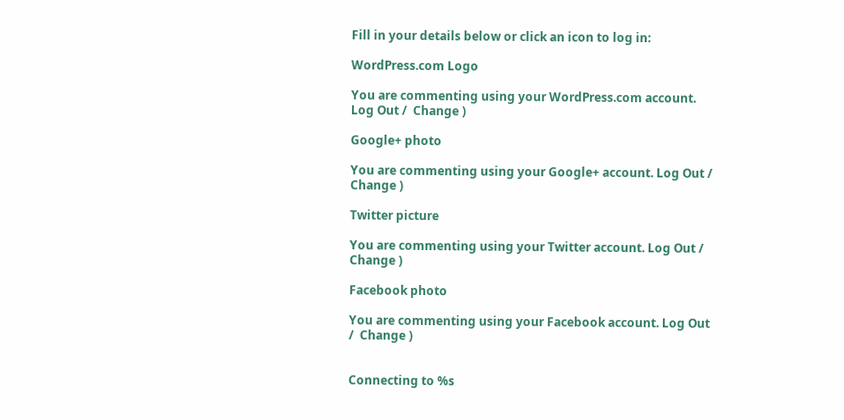Fill in your details below or click an icon to log in:

WordPress.com Logo

You are commenting using your WordPress.com account. Log Out /  Change )

Google+ photo

You are commenting using your Google+ account. Log Out /  Change )

Twitter picture

You are commenting using your Twitter account. Log Out /  Change )

Facebook photo

You are commenting using your Facebook account. Log Out /  Change )


Connecting to %s